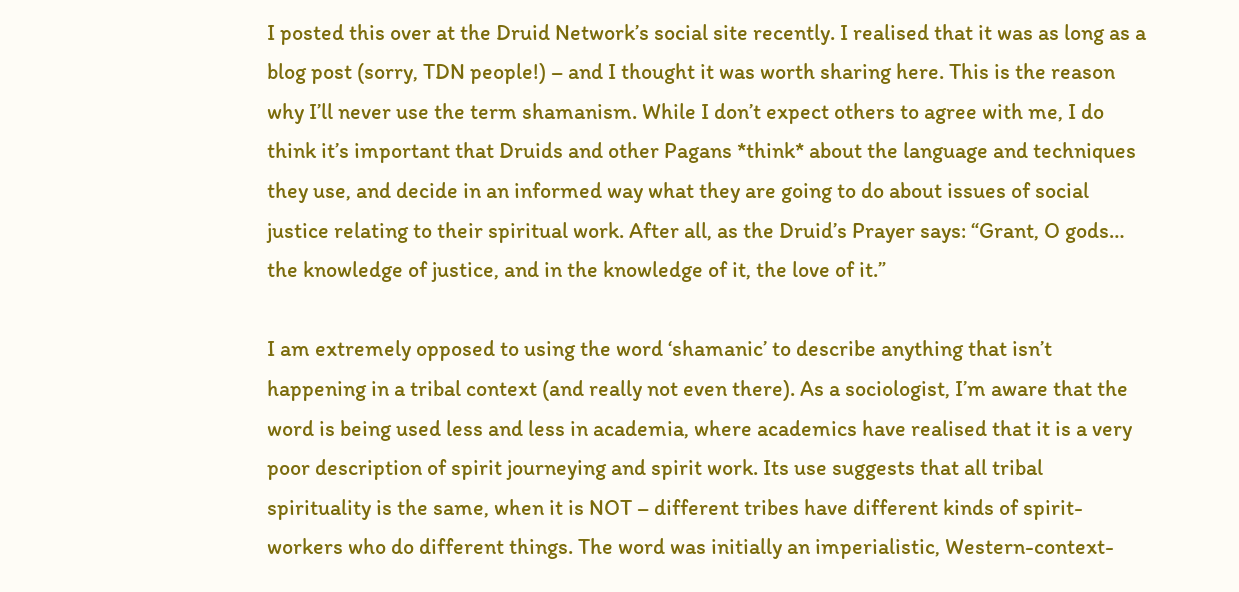I posted this over at the Druid Network’s social site recently. I realised that it was as long as a blog post (sorry, TDN people!) – and I thought it was worth sharing here. This is the reason why I’ll never use the term shamanism. While I don’t expect others to agree with me, I do think it’s important that Druids and other Pagans *think* about the language and techniques they use, and decide in an informed way what they are going to do about issues of social justice relating to their spiritual work. After all, as the Druid’s Prayer says: “Grant, O gods… the knowledge of justice, and in the knowledge of it, the love of it.”

I am extremely opposed to using the word ‘shamanic’ to describe anything that isn’t happening in a tribal context (and really not even there). As a sociologist, I’m aware that the word is being used less and less in academia, where academics have realised that it is a very poor description of spirit journeying and spirit work. Its use suggests that all tribal spirituality is the same, when it is NOT – different tribes have different kinds of spirit-workers who do different things. The word was initially an imperialistic, Western-context-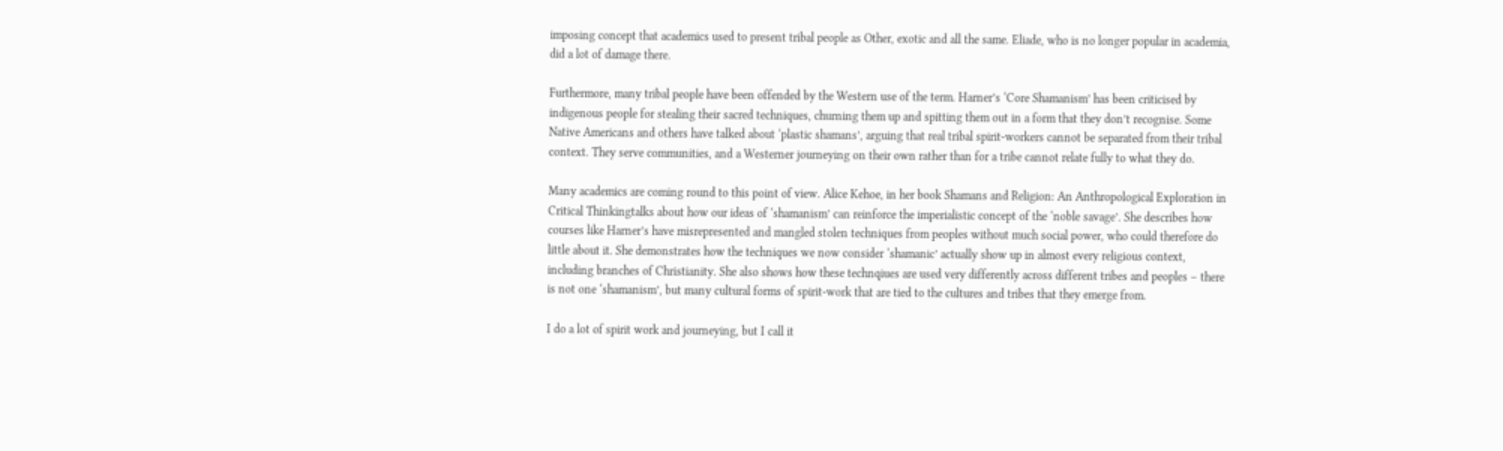imposing concept that academics used to present tribal people as Other, exotic and all the same. Eliade, who is no longer popular in academia, did a lot of damage there.

Furthermore, many tribal people have been offended by the Western use of the term. Harner’s ‘Core Shamanism’ has been criticised by indigenous people for stealing their sacred techniques, churning them up and spitting them out in a form that they don’t recognise. Some Native Americans and others have talked about ‘plastic shamans’, arguing that real tribal spirit-workers cannot be separated from their tribal context. They serve communities, and a Westerner journeying on their own rather than for a tribe cannot relate fully to what they do.

Many academics are coming round to this point of view. Alice Kehoe, in her book Shamans and Religion: An Anthropological Exploration in Critical Thinkingtalks about how our ideas of ‘shamanism’ can reinforce the imperialistic concept of the ‘noble savage’. She describes how courses like Harner’s have misrepresented and mangled stolen techniques from peoples without much social power, who could therefore do little about it. She demonstrates how the techniques we now consider ‘shamanic’ actually show up in almost every religious context, including branches of Christianity. She also shows how these technqiues are used very differently across different tribes and peoples – there is not one ‘shamanism’, but many cultural forms of spirit-work that are tied to the cultures and tribes that they emerge from.

I do a lot of spirit work and journeying, but I call it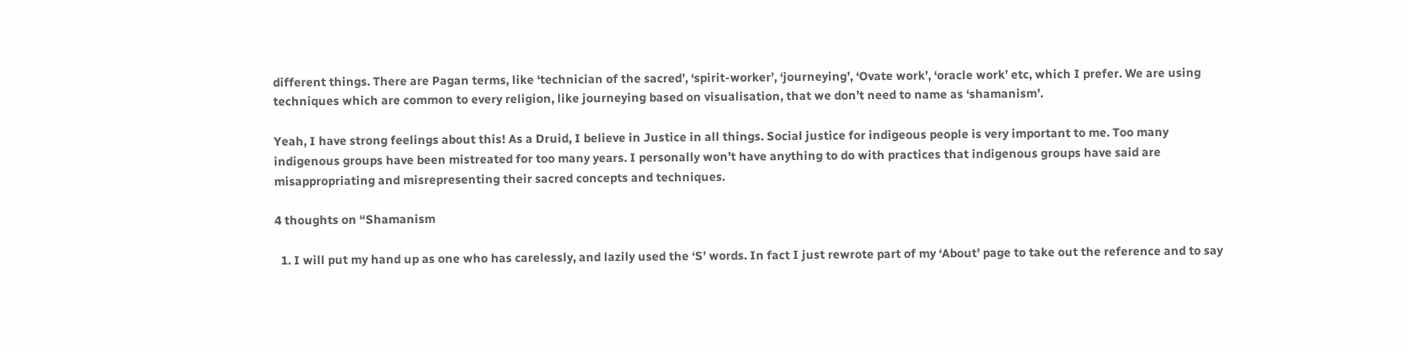different things. There are Pagan terms, like ‘technician of the sacred’, ‘spirit-worker’, ‘journeying’, ‘Ovate work’, ‘oracle work’ etc, which I prefer. We are using techniques which are common to every religion, like journeying based on visualisation, that we don’t need to name as ‘shamanism’.

Yeah, I have strong feelings about this! As a Druid, I believe in Justice in all things. Social justice for indigeous people is very important to me. Too many indigenous groups have been mistreated for too many years. I personally won’t have anything to do with practices that indigenous groups have said are misappropriating and misrepresenting their sacred concepts and techniques.

4 thoughts on “Shamanism

  1. I will put my hand up as one who has carelessly, and lazily used the ‘S’ words. In fact I just rewrote part of my ‘About’ page to take out the reference and to say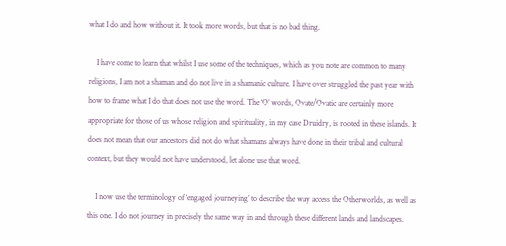what I do and how without it. It took more words, but that is no bad thing.

    I have come to learn that whilst I use some of the techniques, which as you note are common to many religions, I am not a shaman and do not live in a shamanic culture. I have over struggled the past year with how to frame what I do that does not use the word. The ‘O’ words, Ovate/Ovatic are certainly more appropriate for those of us whose religion and spirituality, in my case Druidry, is rooted in these islands. It does not mean that our ancestors did not do what shamans always have done in their tribal and cultural context, but they would not have understood, let alone use that word.

    I now use the terminology of ‘engaged journeying’ to describe the way access the Otherworlds, as well as this one. I do not journey in precisely the same way in and through these different lands and landscapes.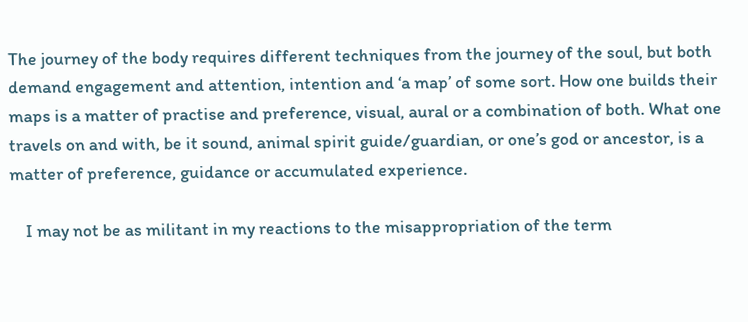The journey of the body requires different techniques from the journey of the soul, but both demand engagement and attention, intention and ‘a map’ of some sort. How one builds their maps is a matter of practise and preference, visual, aural or a combination of both. What one travels on and with, be it sound, animal spirit guide/guardian, or one’s god or ancestor, is a matter of preference, guidance or accumulated experience.

    I may not be as militant in my reactions to the misappropriation of the term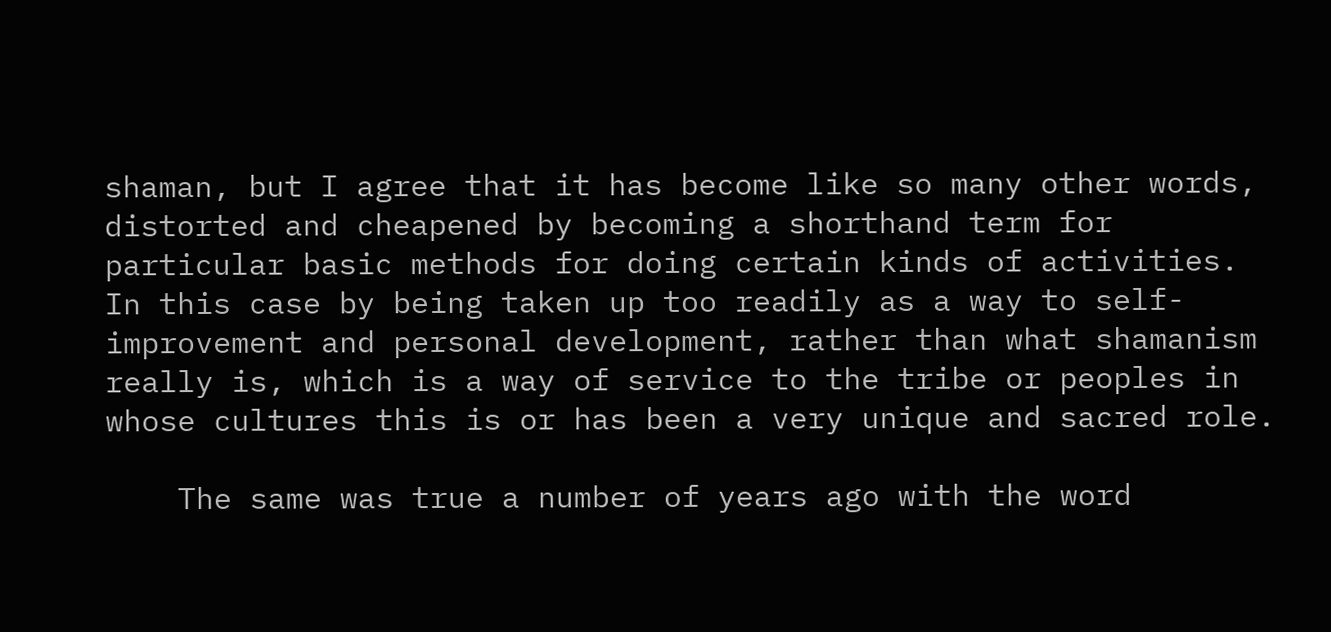shaman, but I agree that it has become like so many other words, distorted and cheapened by becoming a shorthand term for particular basic methods for doing certain kinds of activities. In this case by being taken up too readily as a way to self-improvement and personal development, rather than what shamanism really is, which is a way of service to the tribe or peoples in whose cultures this is or has been a very unique and sacred role.

    The same was true a number of years ago with the word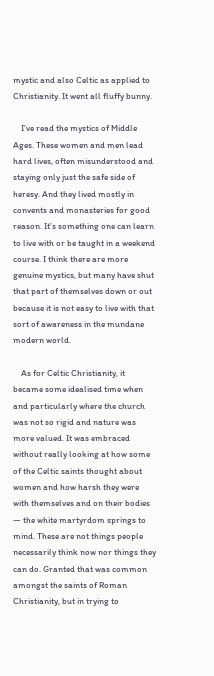mystic and also Celtic as applied to Christianity. It went all fluffy bunny.

    I’ve read the mystics of Middle Ages. These women and men lead hard lives, often misunderstood and staying only just the safe side of heresy. And they lived mostly in convents and monasteries for good reason. It’s something one can learn to live with or be taught in a weekend course. I think there are more genuine mystics, but many have shut that part of themselves down or out because it is not easy to live with that sort of awareness in the mundane modern world.

    As for Celtic Christianity, it became some idealised time when and particularly where the church was not so rigid and nature was more valued. It was embraced without really looking at how some of the Celtic saints thought about women and how harsh they were with themselves and on their bodies — the white martyrdom springs to mind. These are not things people necessarily think now nor things they can do. Granted that was common amongst the saints of Roman Christianity, but in trying to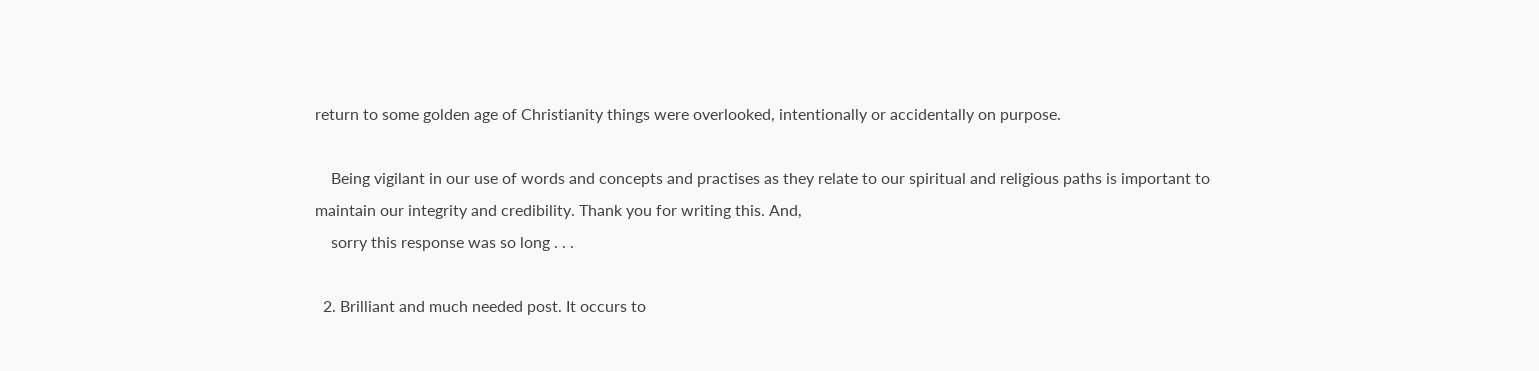return to some golden age of Christianity things were overlooked, intentionally or accidentally on purpose.

    Being vigilant in our use of words and concepts and practises as they relate to our spiritual and religious paths is important to maintain our integrity and credibility. Thank you for writing this. And,
    sorry this response was so long . . .

  2. Brilliant and much needed post. It occurs to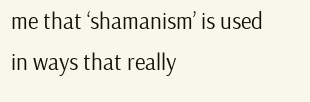me that ‘shamanism’ is used in ways that really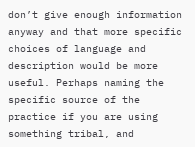don’t give enough information anyway and that more specific choices of language and description would be more useful. Perhaps naming the specific source of the practice if you are using something tribal, and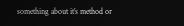something about it’s method or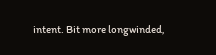intent. Bit more longwinded,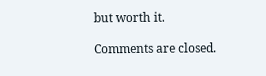but worth it.

Comments are closed.